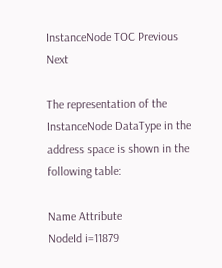InstanceNode TOC Previous Next

The representation of the InstanceNode DataType in the address space is shown in the following table:

Name Attribute
NodeId i=11879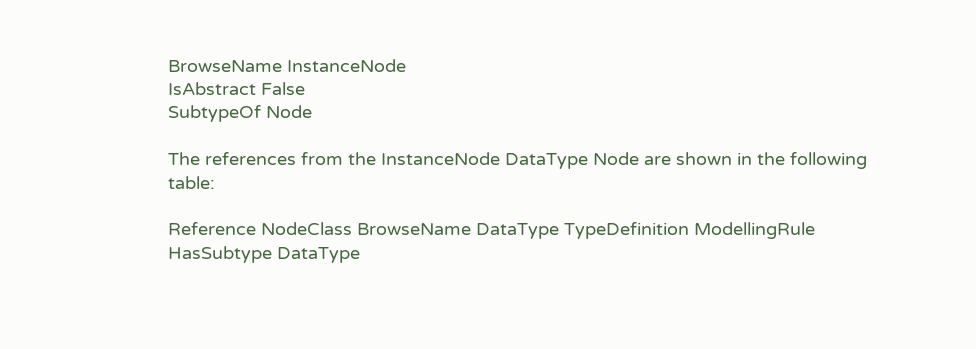BrowseName InstanceNode
IsAbstract False
SubtypeOf Node

The references from the InstanceNode DataType Node are shown in the following table:

Reference NodeClass BrowseName DataType TypeDefinition ModellingRule
HasSubtype DataType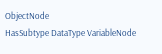ObjectNode
HasSubtype DataType VariableNode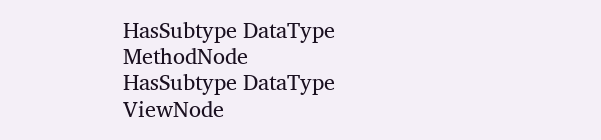HasSubtype DataType MethodNode
HasSubtype DataType ViewNode